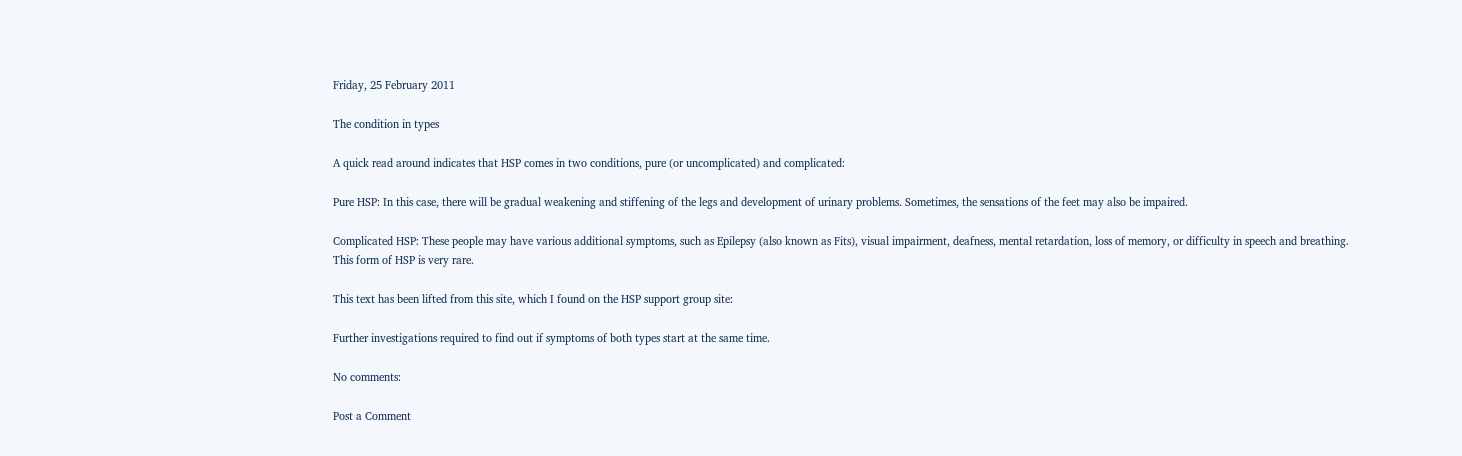Friday, 25 February 2011

The condition in types

A quick read around indicates that HSP comes in two conditions, pure (or uncomplicated) and complicated:

Pure HSP: In this case, there will be gradual weakening and stiffening of the legs and development of urinary problems. Sometimes, the sensations of the feet may also be impaired.

Complicated HSP: These people may have various additional symptoms, such as Epilepsy (also known as Fits), visual impairment, deafness, mental retardation, loss of memory, or difficulty in speech and breathing. This form of HSP is very rare.

This text has been lifted from this site, which I found on the HSP support group site:

Further investigations required to find out if symptoms of both types start at the same time.

No comments:

Post a Comment